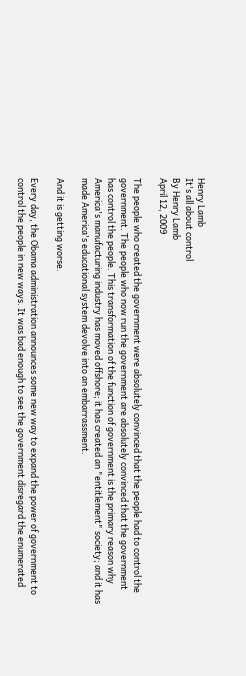Henry Lamb
It's all about control
By Henry Lamb
April 12, 2009

The people who created the government were absolutely convinced that the people had to control the government. The people who now run the government are absolutely convinced that the government has control the people. This transformation of the function of government is the primary reason why America's manufacturing industry has moved offshore; it has created an "entitlement" society; and it has made America's educational system devolve into an embarrassment.

And it is getting worse.

Every day, the Obama administration announces some new way to expand the power of government to control the people in new ways. It was bad enough to see the government disregard the enumerated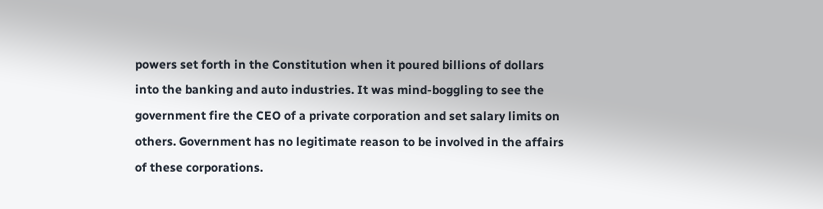powers set forth in the Constitution when it poured billions of dollars into the banking and auto industries. It was mind-boggling to see the government fire the CEO of a private corporation and set salary limits on others. Government has no legitimate reason to be involved in the affairs of these corporations.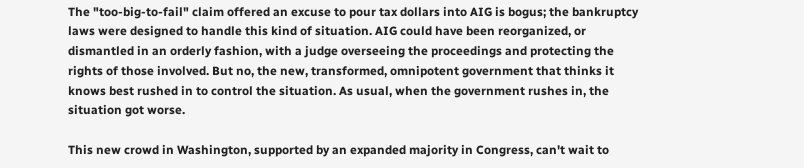The "too-big-to-fail" claim offered an excuse to pour tax dollars into AIG is bogus; the bankruptcy laws were designed to handle this kind of situation. AIG could have been reorganized, or dismantled in an orderly fashion, with a judge overseeing the proceedings and protecting the rights of those involved. But no, the new, transformed, omnipotent government that thinks it knows best rushed in to control the situation. As usual, when the government rushes in, the situation got worse.

This new crowd in Washington, supported by an expanded majority in Congress, can't wait to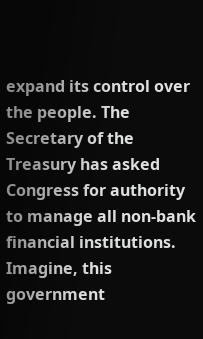expand its control over the people. The Secretary of the Treasury has asked Congress for authority to manage all non-bank financial institutions. Imagine, this government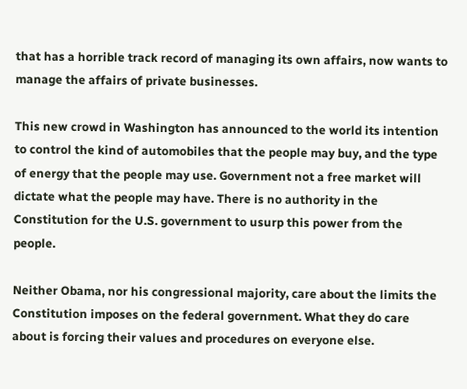that has a horrible track record of managing its own affairs, now wants to manage the affairs of private businesses.

This new crowd in Washington has announced to the world its intention to control the kind of automobiles that the people may buy, and the type of energy that the people may use. Government not a free market will dictate what the people may have. There is no authority in the Constitution for the U.S. government to usurp this power from the people.

Neither Obama, nor his congressional majority, care about the limits the Constitution imposes on the federal government. What they do care about is forcing their values and procedures on everyone else.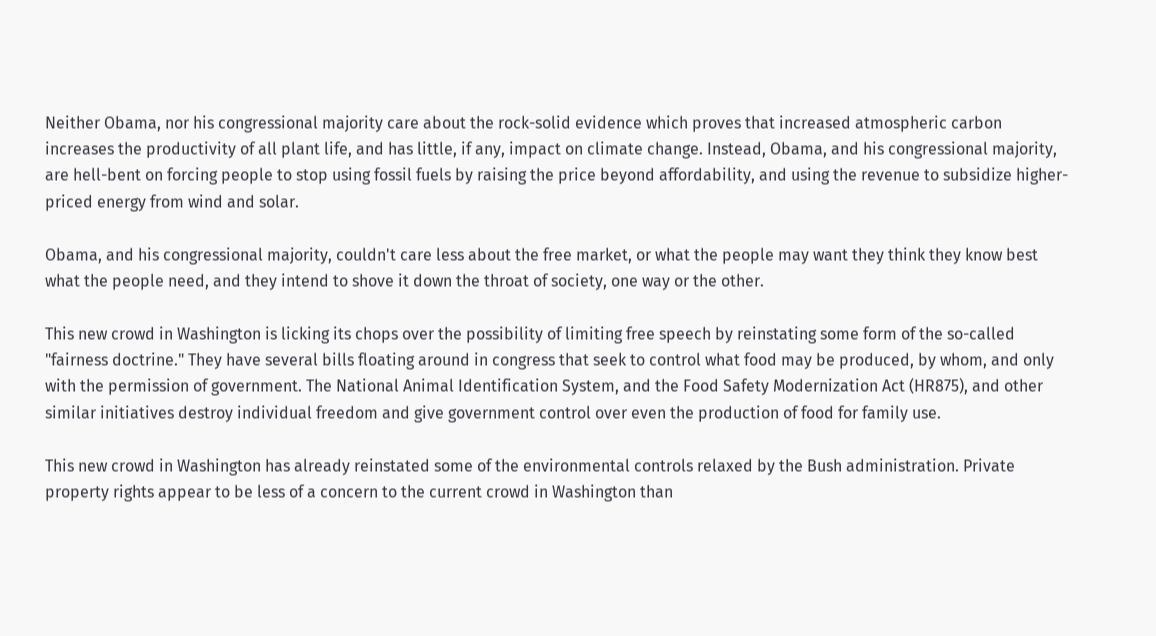Neither Obama, nor his congressional majority care about the rock-solid evidence which proves that increased atmospheric carbon increases the productivity of all plant life, and has little, if any, impact on climate change. Instead, Obama, and his congressional majority, are hell-bent on forcing people to stop using fossil fuels by raising the price beyond affordability, and using the revenue to subsidize higher-priced energy from wind and solar.

Obama, and his congressional majority, couldn't care less about the free market, or what the people may want they think they know best what the people need, and they intend to shove it down the throat of society, one way or the other.

This new crowd in Washington is licking its chops over the possibility of limiting free speech by reinstating some form of the so-called "fairness doctrine." They have several bills floating around in congress that seek to control what food may be produced, by whom, and only with the permission of government. The National Animal Identification System, and the Food Safety Modernization Act (HR875), and other similar initiatives destroy individual freedom and give government control over even the production of food for family use.

This new crowd in Washington has already reinstated some of the environmental controls relaxed by the Bush administration. Private property rights appear to be less of a concern to the current crowd in Washington than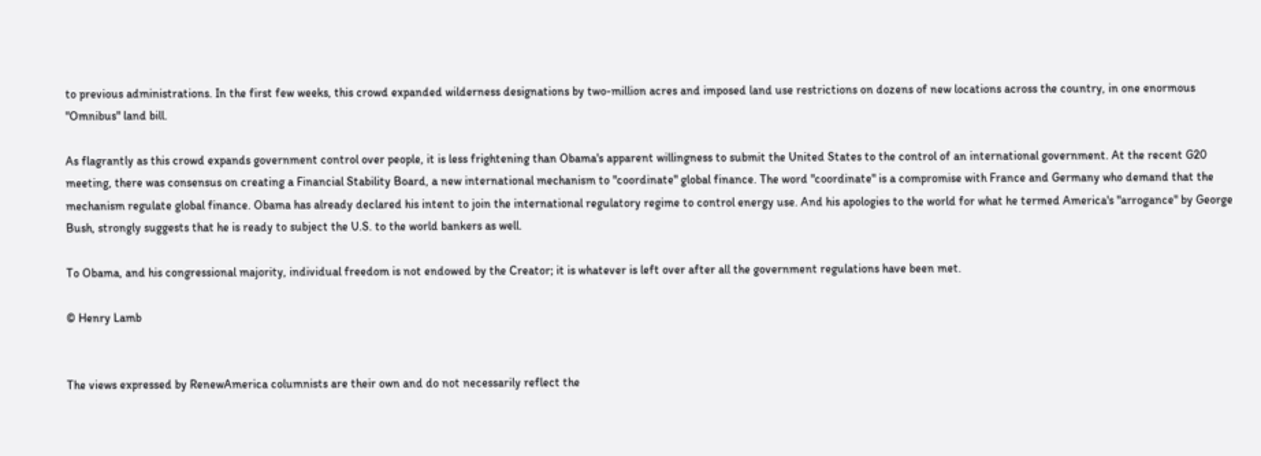to previous administrations. In the first few weeks, this crowd expanded wilderness designations by two-million acres and imposed land use restrictions on dozens of new locations across the country, in one enormous "Omnibus" land bill.

As flagrantly as this crowd expands government control over people, it is less frightening than Obama's apparent willingness to submit the United States to the control of an international government. At the recent G20 meeting, there was consensus on creating a Financial Stability Board, a new international mechanism to "coordinate" global finance. The word "coordinate" is a compromise with France and Germany who demand that the mechanism regulate global finance. Obama has already declared his intent to join the international regulatory regime to control energy use. And his apologies to the world for what he termed America's "arrogance" by George Bush, strongly suggests that he is ready to subject the U.S. to the world bankers as well.

To Obama, and his congressional majority, individual freedom is not endowed by the Creator; it is whatever is left over after all the government regulations have been met.

© Henry Lamb


The views expressed by RenewAmerica columnists are their own and do not necessarily reflect the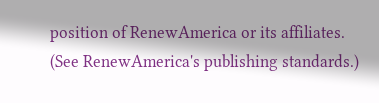position of RenewAmerica or its affiliates.
(See RenewAmerica's publishing standards.)